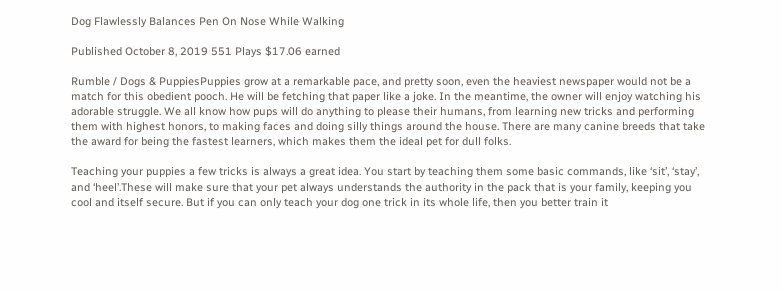Dog Flawlessly Balances Pen On Nose While Walking

Published October 8, 2019 551 Plays $17.06 earned

Rumble / Dogs & PuppiesPuppies grow at a remarkable pace, and pretty soon, even the heaviest newspaper would not be a match for this obedient pooch. He will be fetching that paper like a joke. In the meantime, the owner will enjoy watching his adorable struggle. We all know how pups will do anything to please their humans, from learning new tricks and performing them with highest honors, to making faces and doing silly things around the house. There are many canine breeds that take the award for being the fastest learners, which makes them the ideal pet for dull folks.

Teaching your puppies a few tricks is always a great idea. You start by teaching them some basic commands, like ‘sit’, ‘stay’, and ‘heel’.These will make sure that your pet always understands the authority in the pack that is your family, keeping you cool and itself secure. But if you can only teach your dog one trick in its whole life, then you better train it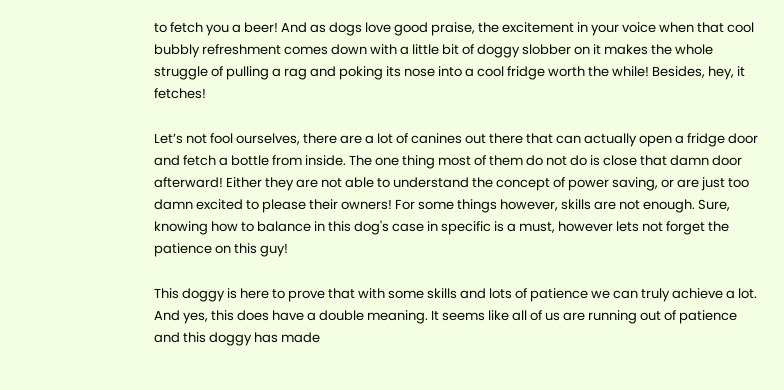to fetch you a beer! And as dogs love good praise, the excitement in your voice when that cool bubbly refreshment comes down with a little bit of doggy slobber on it makes the whole struggle of pulling a rag and poking its nose into a cool fridge worth the while! Besides, hey, it fetches!

Let’s not fool ourselves, there are a lot of canines out there that can actually open a fridge door and fetch a bottle from inside. The one thing most of them do not do is close that damn door afterward! Either they are not able to understand the concept of power saving, or are just too damn excited to please their owners! For some things however, skills are not enough. Sure, knowing how to balance in this dog's case in specific is a must, however lets not forget the patience on this guy!

This doggy is here to prove that with some skills and lots of patience we can truly achieve a lot. And yes, this does have a double meaning. It seems like all of us are running out of patience and this doggy has made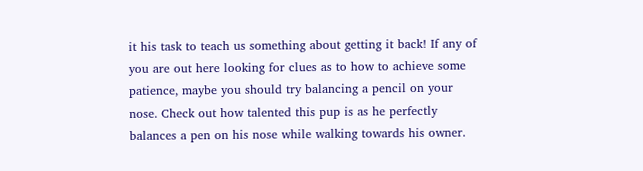it his task to teach us something about getting it back! If any of you are out here looking for clues as to how to achieve some patience, maybe you should try balancing a pencil on your nose. Check out how talented this pup is as he perfectly balances a pen on his nose while walking towards his owner.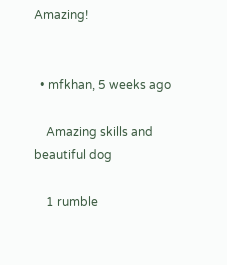Amazing!


  • mfkhan, 5 weeks ago

    Amazing skills and beautiful dog

    1 rumble